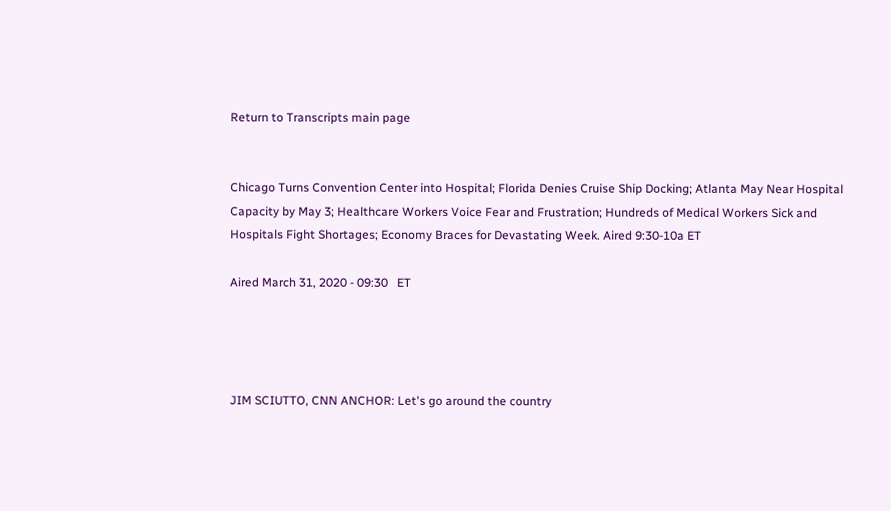Return to Transcripts main page


Chicago Turns Convention Center into Hospital; Florida Denies Cruise Ship Docking; Atlanta May Near Hospital Capacity by May 3; Healthcare Workers Voice Fear and Frustration; Hundreds of Medical Workers Sick and Hospitals Fight Shortages; Economy Braces for Devastating Week. Aired 9:30-10a ET

Aired March 31, 2020 - 09:30   ET




JIM SCIUTTO, CNN ANCHOR: Let's go around the country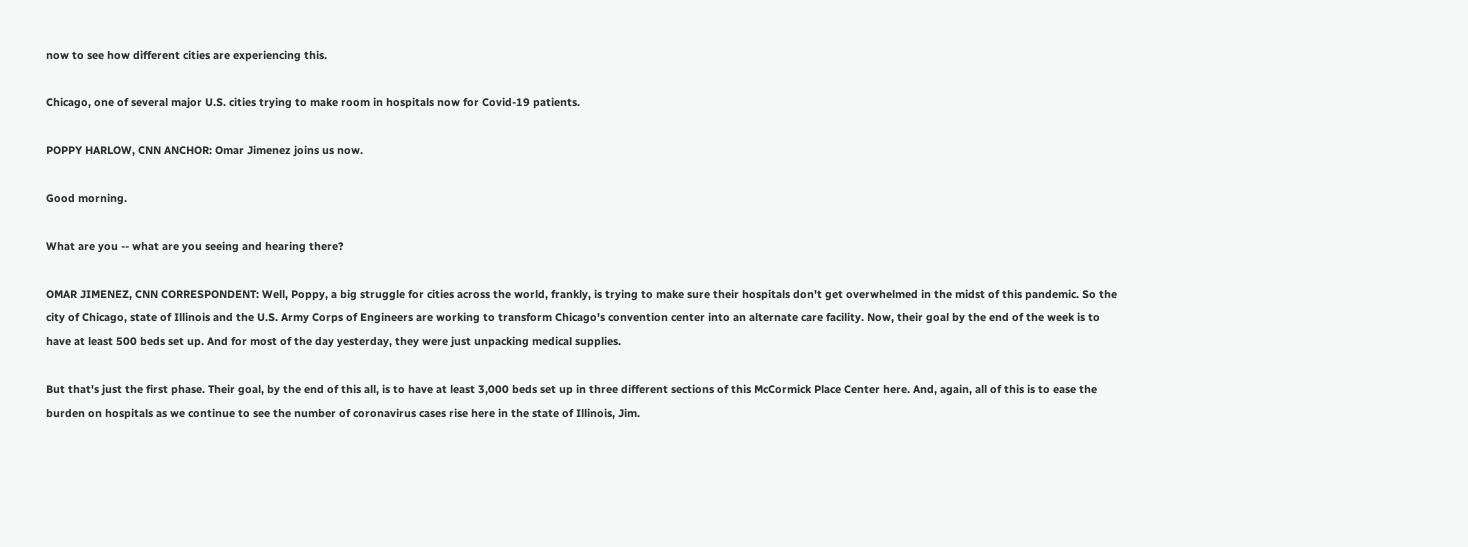now to see how different cities are experiencing this.

Chicago, one of several major U.S. cities trying to make room in hospitals now for Covid-19 patients.

POPPY HARLOW, CNN ANCHOR: Omar Jimenez joins us now.

Good morning.

What are you -- what are you seeing and hearing there?

OMAR JIMENEZ, CNN CORRESPONDENT: Well, Poppy, a big struggle for cities across the world, frankly, is trying to make sure their hospitals don't get overwhelmed in the midst of this pandemic. So the city of Chicago, state of Illinois and the U.S. Army Corps of Engineers are working to transform Chicago's convention center into an alternate care facility. Now, their goal by the end of the week is to have at least 500 beds set up. And for most of the day yesterday, they were just unpacking medical supplies.

But that's just the first phase. Their goal, by the end of this all, is to have at least 3,000 beds set up in three different sections of this McCormick Place Center here. And, again, all of this is to ease the burden on hospitals as we continue to see the number of coronavirus cases rise here in the state of Illinois, Jim.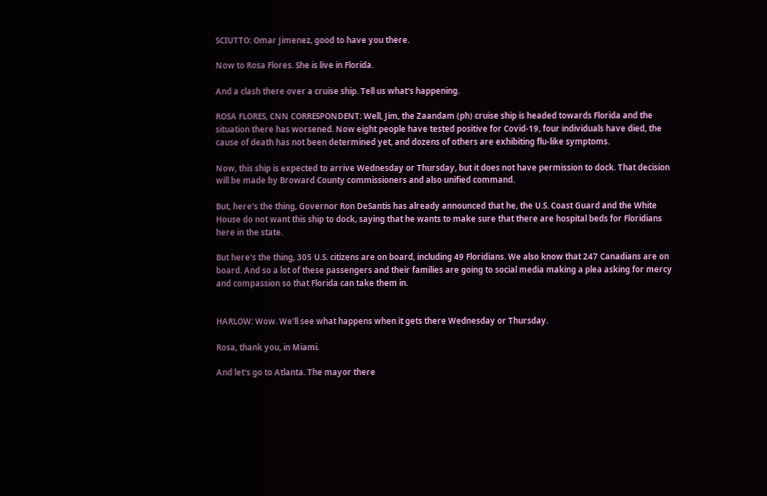SCIUTTO: Omar Jimenez, good to have you there.

Now to Rosa Flores. She is live in Florida.

And a clash there over a cruise ship. Tell us what's happening.

ROSA FLORES, CNN CORRESPONDENT: Well, Jim, the Zaandam (ph) cruise ship is headed towards Florida and the situation there has worsened. Now eight people have tested positive for Covid-19, four individuals have died, the cause of death has not been determined yet, and dozens of others are exhibiting flu-like symptoms.

Now, this ship is expected to arrive Wednesday or Thursday, but it does not have permission to dock. That decision will be made by Broward County commissioners and also unified command.

But, here's the thing, Governor Ron DeSantis has already announced that he, the U.S. Coast Guard and the White House do not want this ship to dock, saying that he wants to make sure that there are hospital beds for Floridians here in the state.

But here's the thing, 305 U.S. citizens are on board, including 49 Floridians. We also know that 247 Canadians are on board. And so a lot of these passengers and their families are going to social media making a plea asking for mercy and compassion so that Florida can take them in.


HARLOW: Wow. We'll see what happens when it gets there Wednesday or Thursday.

Rosa, thank you, in Miami.

And let's go to Atlanta. The mayor there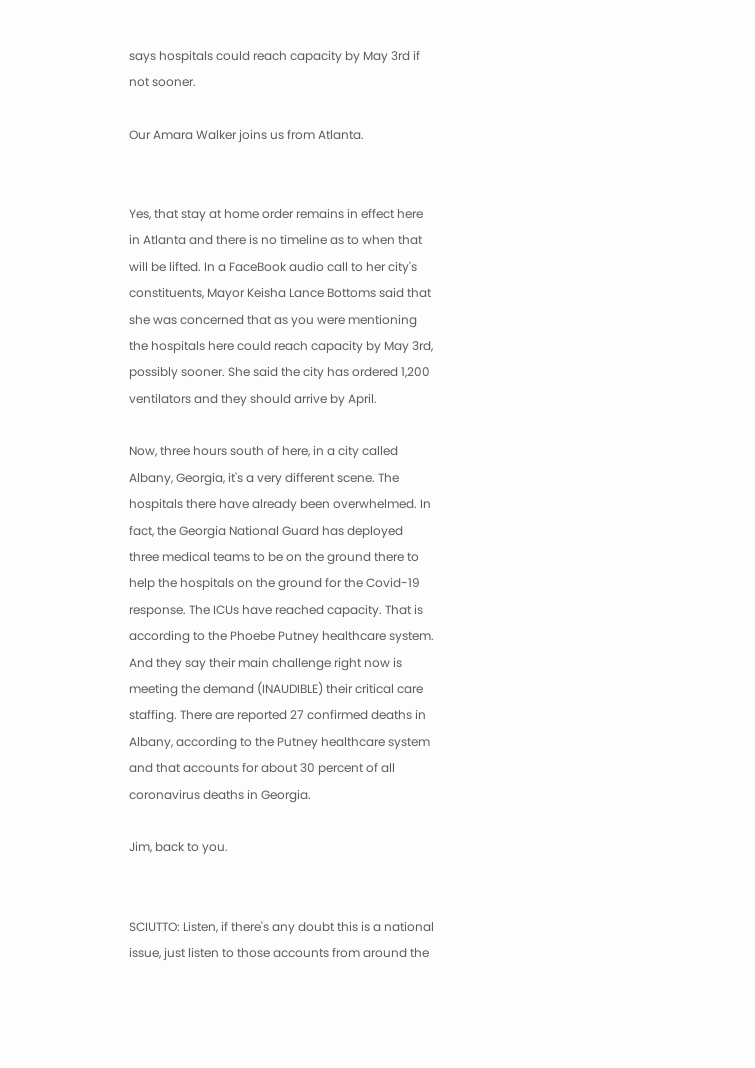says hospitals could reach capacity by May 3rd if not sooner.

Our Amara Walker joins us from Atlanta.


Yes, that stay at home order remains in effect here in Atlanta and there is no timeline as to when that will be lifted. In a FaceBook audio call to her city's constituents, Mayor Keisha Lance Bottoms said that she was concerned that as you were mentioning the hospitals here could reach capacity by May 3rd, possibly sooner. She said the city has ordered 1,200 ventilators and they should arrive by April.

Now, three hours south of here, in a city called Albany, Georgia, it's a very different scene. The hospitals there have already been overwhelmed. In fact, the Georgia National Guard has deployed three medical teams to be on the ground there to help the hospitals on the ground for the Covid-19 response. The ICUs have reached capacity. That is according to the Phoebe Putney healthcare system. And they say their main challenge right now is meeting the demand (INAUDIBLE) their critical care staffing. There are reported 27 confirmed deaths in Albany, according to the Putney healthcare system and that accounts for about 30 percent of all coronavirus deaths in Georgia.

Jim, back to you.


SCIUTTO: Listen, if there's any doubt this is a national issue, just listen to those accounts from around the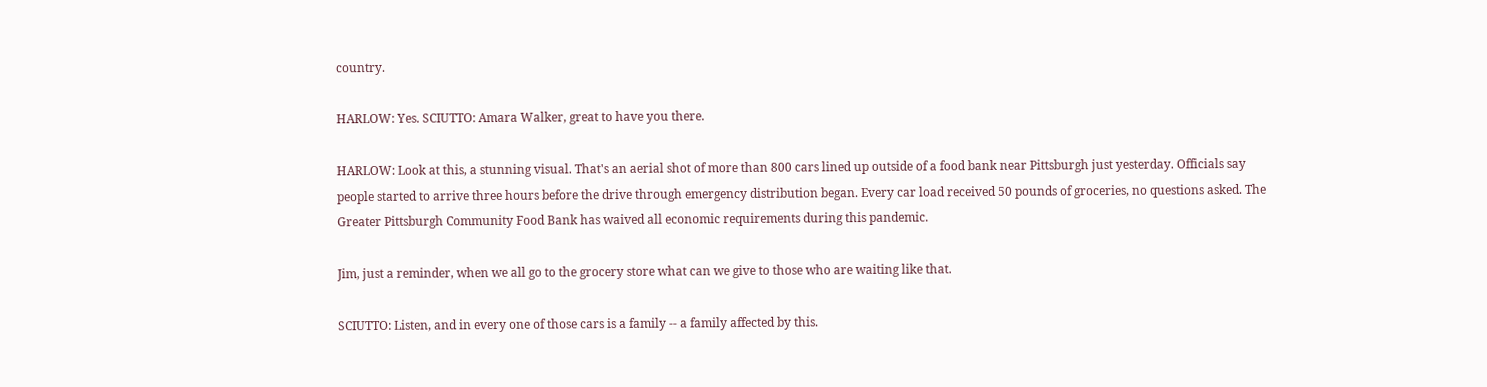country.

HARLOW: Yes. SCIUTTO: Amara Walker, great to have you there.

HARLOW: Look at this, a stunning visual. That's an aerial shot of more than 800 cars lined up outside of a food bank near Pittsburgh just yesterday. Officials say people started to arrive three hours before the drive through emergency distribution began. Every car load received 50 pounds of groceries, no questions asked. The Greater Pittsburgh Community Food Bank has waived all economic requirements during this pandemic.

Jim, just a reminder, when we all go to the grocery store what can we give to those who are waiting like that.

SCIUTTO: Listen, and in every one of those cars is a family -- a family affected by this.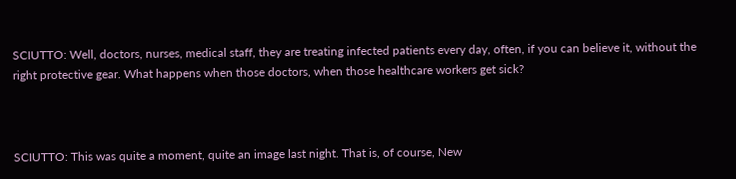SCIUTTO: Well, doctors, nurses, medical staff, they are treating infected patients every day, often, if you can believe it, without the right protective gear. What happens when those doctors, when those healthcare workers get sick?



SCIUTTO: This was quite a moment, quite an image last night. That is, of course, New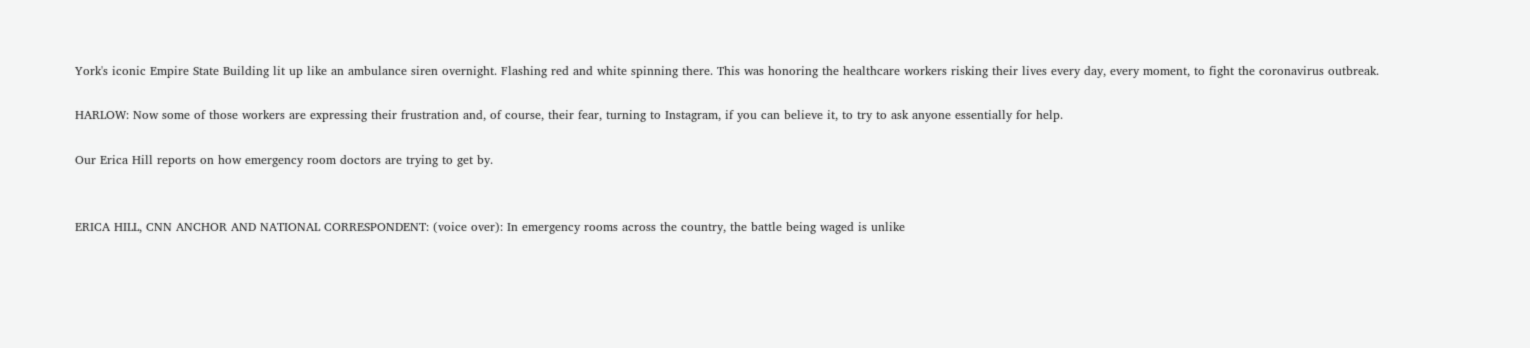York's iconic Empire State Building lit up like an ambulance siren overnight. Flashing red and white spinning there. This was honoring the healthcare workers risking their lives every day, every moment, to fight the coronavirus outbreak.

HARLOW: Now some of those workers are expressing their frustration and, of course, their fear, turning to Instagram, if you can believe it, to try to ask anyone essentially for help.

Our Erica Hill reports on how emergency room doctors are trying to get by.


ERICA HILL, CNN ANCHOR AND NATIONAL CORRESPONDENT: (voice over): In emergency rooms across the country, the battle being waged is unlike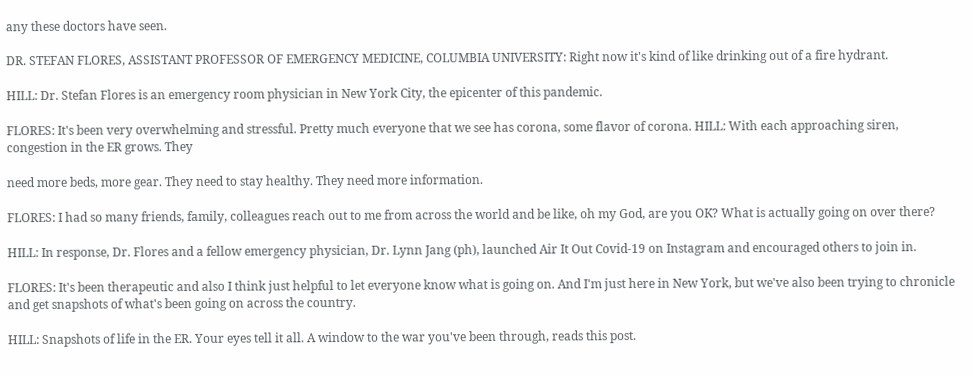any these doctors have seen.

DR. STEFAN FLORES, ASSISTANT PROFESSOR OF EMERGENCY MEDICINE, COLUMBIA UNIVERSITY: Right now it's kind of like drinking out of a fire hydrant.

HILL: Dr. Stefan Flores is an emergency room physician in New York City, the epicenter of this pandemic.

FLORES: It's been very overwhelming and stressful. Pretty much everyone that we see has corona, some flavor of corona. HILL: With each approaching siren, congestion in the ER grows. They

need more beds, more gear. They need to stay healthy. They need more information.

FLORES: I had so many friends, family, colleagues reach out to me from across the world and be like, oh my God, are you OK? What is actually going on over there?

HILL: In response, Dr. Flores and a fellow emergency physician, Dr. Lynn Jang (ph), launched Air It Out Covid-19 on Instagram and encouraged others to join in.

FLORES: It's been therapeutic and also I think just helpful to let everyone know what is going on. And I'm just here in New York, but we've also been trying to chronicle and get snapshots of what's been going on across the country.

HILL: Snapshots of life in the ER. Your eyes tell it all. A window to the war you've been through, reads this post.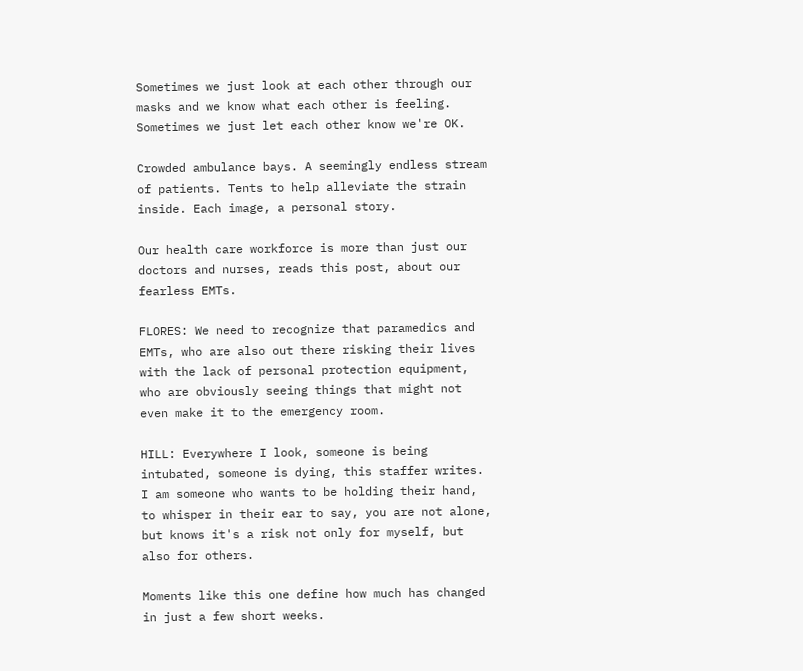Sometimes we just look at each other through our masks and we know what each other is feeling. Sometimes we just let each other know we're OK.

Crowded ambulance bays. A seemingly endless stream of patients. Tents to help alleviate the strain inside. Each image, a personal story.

Our health care workforce is more than just our doctors and nurses, reads this post, about our fearless EMTs.

FLORES: We need to recognize that paramedics and EMTs, who are also out there risking their lives with the lack of personal protection equipment, who are obviously seeing things that might not even make it to the emergency room.

HILL: Everywhere I look, someone is being intubated, someone is dying, this staffer writes. I am someone who wants to be holding their hand, to whisper in their ear to say, you are not alone, but knows it's a risk not only for myself, but also for others.

Moments like this one define how much has changed in just a few short weeks.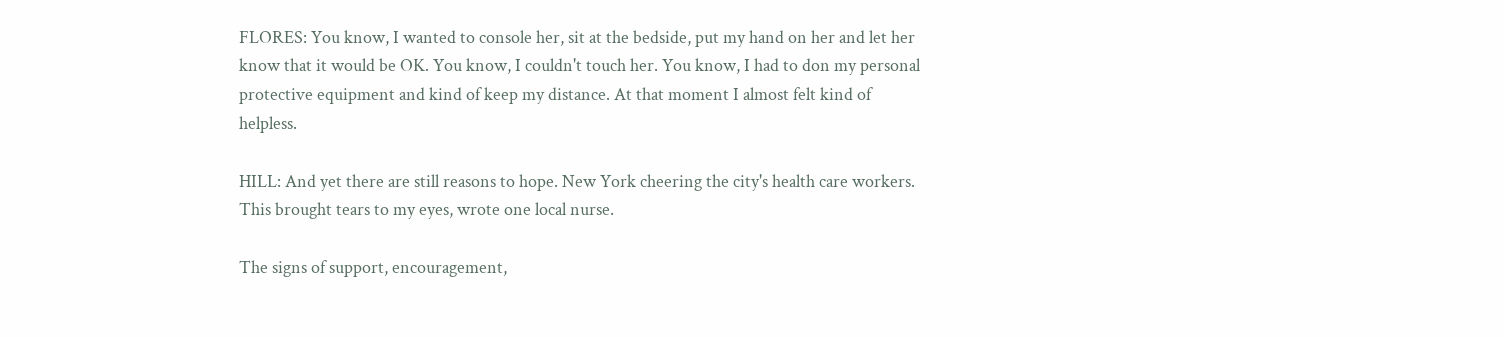FLORES: You know, I wanted to console her, sit at the bedside, put my hand on her and let her know that it would be OK. You know, I couldn't touch her. You know, I had to don my personal protective equipment and kind of keep my distance. At that moment I almost felt kind of helpless.

HILL: And yet there are still reasons to hope. New York cheering the city's health care workers. This brought tears to my eyes, wrote one local nurse.

The signs of support, encouragement,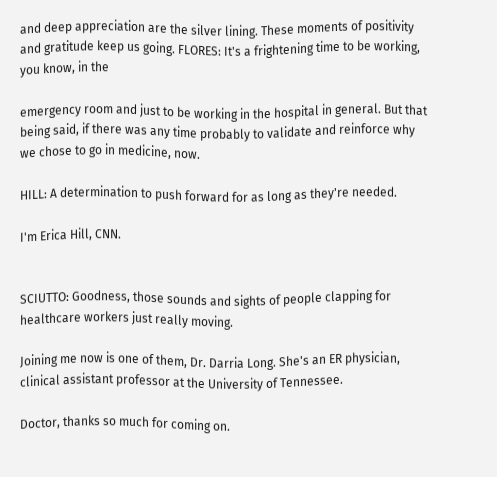and deep appreciation are the silver lining. These moments of positivity and gratitude keep us going. FLORES: It's a frightening time to be working, you know, in the

emergency room and just to be working in the hospital in general. But that being said, if there was any time probably to validate and reinforce why we chose to go in medicine, now.

HILL: A determination to push forward for as long as they're needed.

I'm Erica Hill, CNN.


SCIUTTO: Goodness, those sounds and sights of people clapping for healthcare workers just really moving.

Joining me now is one of them, Dr. Darria Long. She's an ER physician, clinical assistant professor at the University of Tennessee.

Doctor, thanks so much for coming on.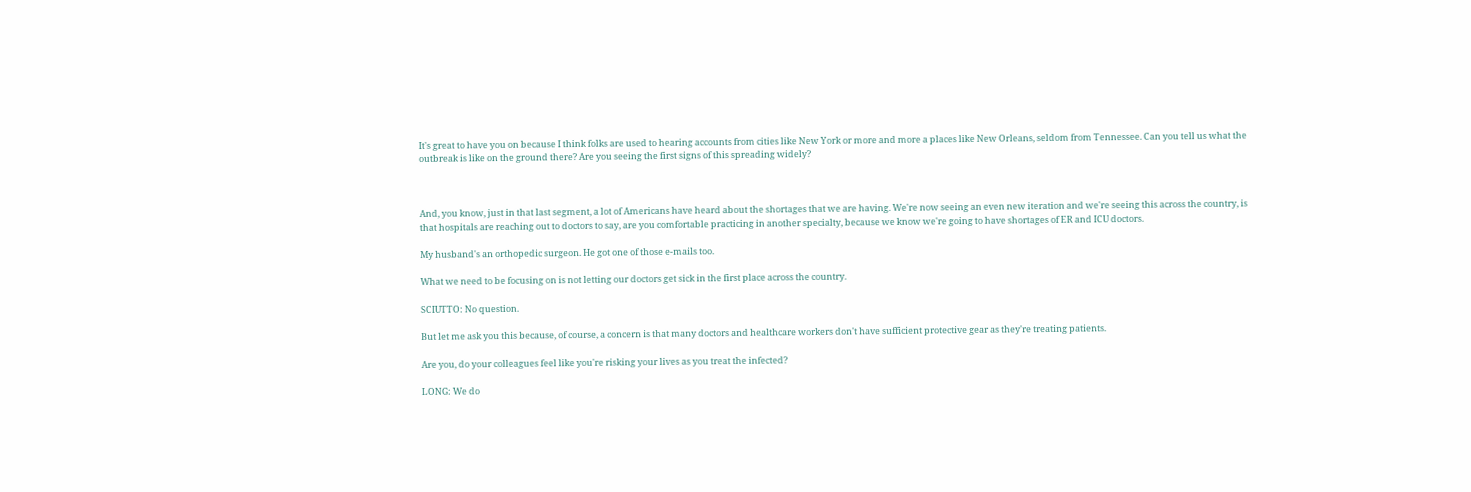It's great to have you on because I think folks are used to hearing accounts from cities like New York or more and more a places like New Orleans, seldom from Tennessee. Can you tell us what the outbreak is like on the ground there? Are you seeing the first signs of this spreading widely?



And, you know, just in that last segment, a lot of Americans have heard about the shortages that we are having. We're now seeing an even new iteration and we're seeing this across the country, is that hospitals are reaching out to doctors to say, are you comfortable practicing in another specialty, because we know we're going to have shortages of ER and ICU doctors.

My husband's an orthopedic surgeon. He got one of those e-mails too.

What we need to be focusing on is not letting our doctors get sick in the first place across the country.

SCIUTTO: No question.

But let me ask you this because, of course, a concern is that many doctors and healthcare workers don't have sufficient protective gear as they're treating patients.

Are you, do your colleagues feel like you're risking your lives as you treat the infected?

LONG: We do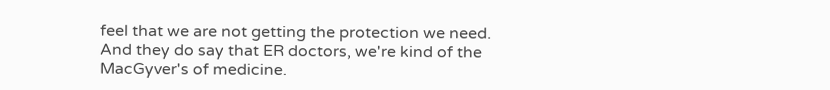feel that we are not getting the protection we need. And they do say that ER doctors, we're kind of the MacGyver's of medicine.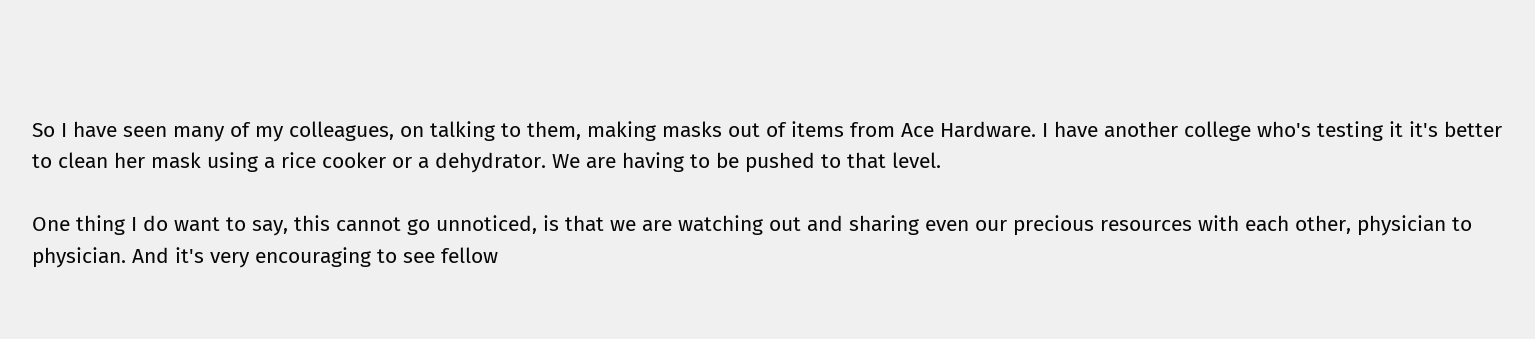So I have seen many of my colleagues, on talking to them, making masks out of items from Ace Hardware. I have another college who's testing it it's better to clean her mask using a rice cooker or a dehydrator. We are having to be pushed to that level.

One thing I do want to say, this cannot go unnoticed, is that we are watching out and sharing even our precious resources with each other, physician to physician. And it's very encouraging to see fellow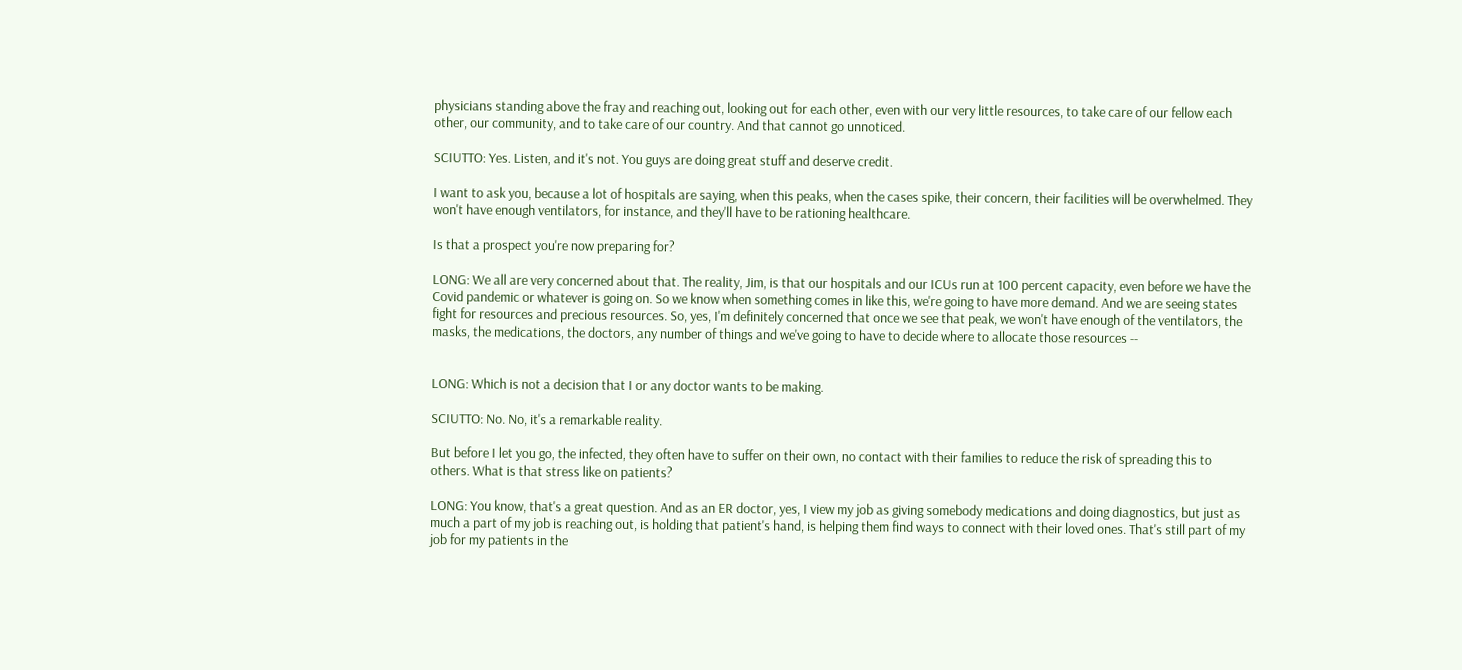physicians standing above the fray and reaching out, looking out for each other, even with our very little resources, to take care of our fellow each other, our community, and to take care of our country. And that cannot go unnoticed.

SCIUTTO: Yes. Listen, and it's not. You guys are doing great stuff and deserve credit.

I want to ask you, because a lot of hospitals are saying, when this peaks, when the cases spike, their concern, their facilities will be overwhelmed. They won't have enough ventilators, for instance, and they'll have to be rationing healthcare.

Is that a prospect you're now preparing for?

LONG: We all are very concerned about that. The reality, Jim, is that our hospitals and our ICUs run at 100 percent capacity, even before we have the Covid pandemic or whatever is going on. So we know when something comes in like this, we're going to have more demand. And we are seeing states fight for resources and precious resources. So, yes, I'm definitely concerned that once we see that peak, we won't have enough of the ventilators, the masks, the medications, the doctors, any number of things and we've going to have to decide where to allocate those resources --


LONG: Which is not a decision that I or any doctor wants to be making.

SCIUTTO: No. No, it's a remarkable reality.

But before I let you go, the infected, they often have to suffer on their own, no contact with their families to reduce the risk of spreading this to others. What is that stress like on patients?

LONG: You know, that's a great question. And as an ER doctor, yes, I view my job as giving somebody medications and doing diagnostics, but just as much a part of my job is reaching out, is holding that patient's hand, is helping them find ways to connect with their loved ones. That's still part of my job for my patients in the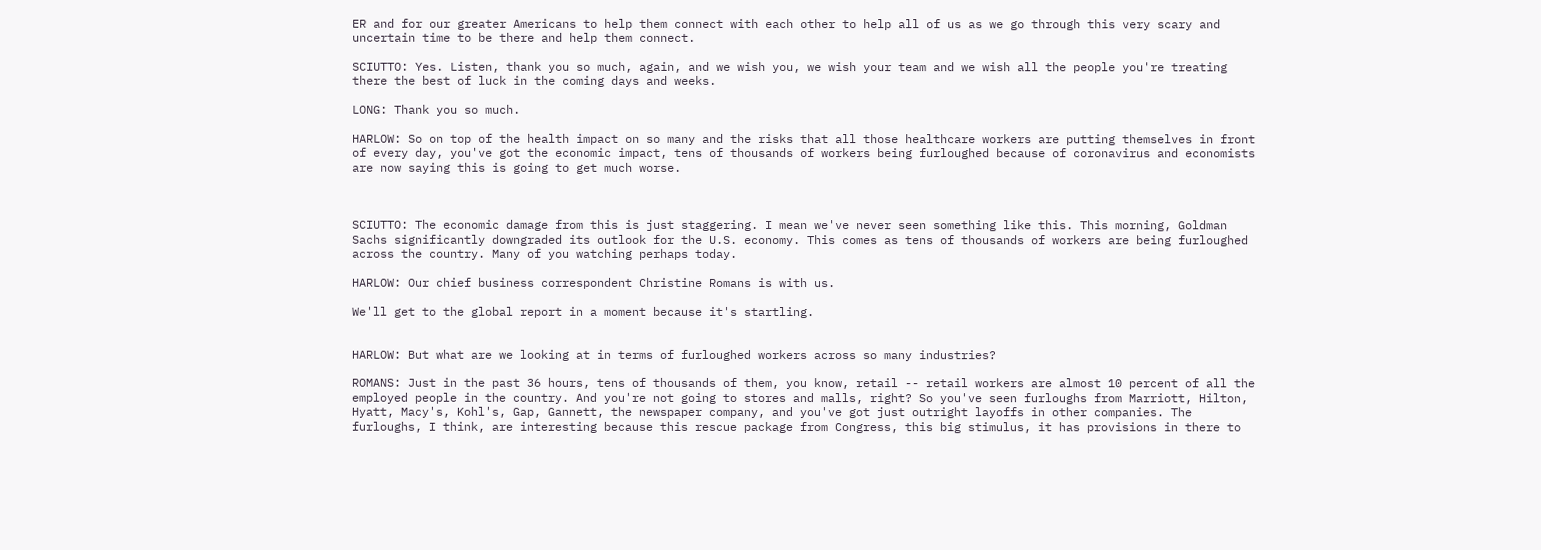ER and for our greater Americans to help them connect with each other to help all of us as we go through this very scary and uncertain time to be there and help them connect.

SCIUTTO: Yes. Listen, thank you so much, again, and we wish you, we wish your team and we wish all the people you're treating there the best of luck in the coming days and weeks.

LONG: Thank you so much.

HARLOW: So on top of the health impact on so many and the risks that all those healthcare workers are putting themselves in front of every day, you've got the economic impact, tens of thousands of workers being furloughed because of coronavirus and economists are now saying this is going to get much worse.



SCIUTTO: The economic damage from this is just staggering. I mean we've never seen something like this. This morning, Goldman Sachs significantly downgraded its outlook for the U.S. economy. This comes as tens of thousands of workers are being furloughed across the country. Many of you watching perhaps today.

HARLOW: Our chief business correspondent Christine Romans is with us.

We'll get to the global report in a moment because it's startling.


HARLOW: But what are we looking at in terms of furloughed workers across so many industries?

ROMANS: Just in the past 36 hours, tens of thousands of them, you know, retail -- retail workers are almost 10 percent of all the employed people in the country. And you're not going to stores and malls, right? So you've seen furloughs from Marriott, Hilton, Hyatt, Macy's, Kohl's, Gap, Gannett, the newspaper company, and you've got just outright layoffs in other companies. The furloughs, I think, are interesting because this rescue package from Congress, this big stimulus, it has provisions in there to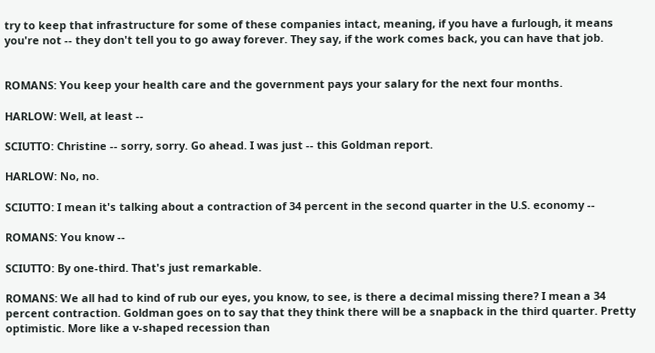try to keep that infrastructure for some of these companies intact, meaning, if you have a furlough, it means you're not -- they don't tell you to go away forever. They say, if the work comes back, you can have that job.


ROMANS: You keep your health care and the government pays your salary for the next four months.

HARLOW: Well, at least --

SCIUTTO: Christine -- sorry, sorry. Go ahead. I was just -- this Goldman report.

HARLOW: No, no.

SCIUTTO: I mean it's talking about a contraction of 34 percent in the second quarter in the U.S. economy --

ROMANS: You know --

SCIUTTO: By one-third. That's just remarkable.

ROMANS: We all had to kind of rub our eyes, you know, to see, is there a decimal missing there? I mean a 34 percent contraction. Goldman goes on to say that they think there will be a snapback in the third quarter. Pretty optimistic. More like a v-shaped recession than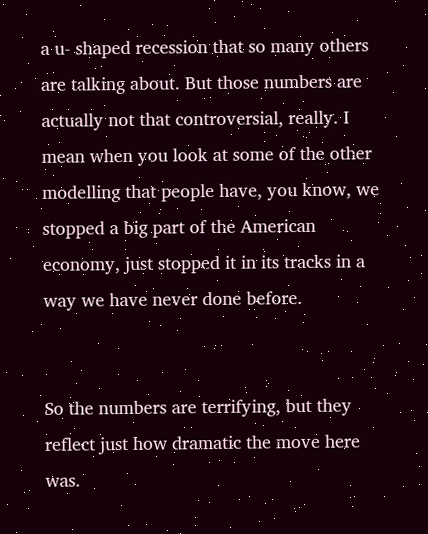a u- shaped recession that so many others are talking about. But those numbers are actually not that controversial, really. I mean when you look at some of the other modelling that people have, you know, we stopped a big part of the American economy, just stopped it in its tracks in a way we have never done before.


So the numbers are terrifying, but they reflect just how dramatic the move here was.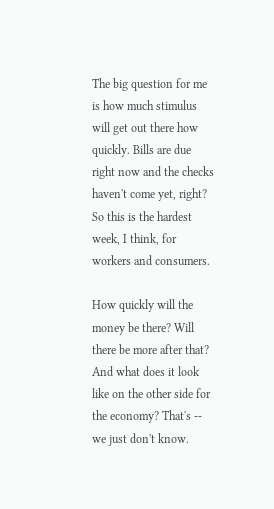The big question for me is how much stimulus will get out there how quickly. Bills are due right now and the checks haven't come yet, right? So this is the hardest week, I think, for workers and consumers.

How quickly will the money be there? Will there be more after that? And what does it look like on the other side for the economy? That's -- we just don't know.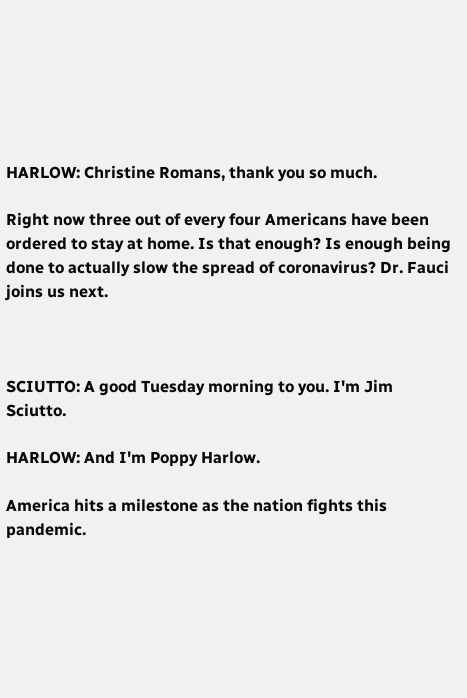HARLOW: Christine Romans, thank you so much.

Right now three out of every four Americans have been ordered to stay at home. Is that enough? Is enough being done to actually slow the spread of coronavirus? Dr. Fauci joins us next.



SCIUTTO: A good Tuesday morning to you. I'm Jim Sciutto.

HARLOW: And I'm Poppy Harlow.

America hits a milestone as the nation fights this pandemic.